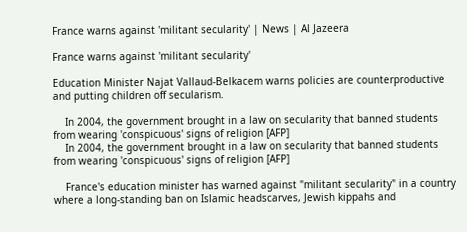France warns against 'militant secularity' | News | Al Jazeera

France warns against 'militant secularity'

Education Minister Najat Vallaud-Belkacem warns policies are counterproductive and putting children off secularism.

    In 2004, the government brought in a law on secularity that banned students from wearing 'conspicuous' signs of religion [AFP]
    In 2004, the government brought in a law on secularity that banned students from wearing 'conspicuous' signs of religion [AFP]

    France's education minister has warned against "militant secularity" in a country where a long-standing ban on Islamic headscarves, Jewish kippahs and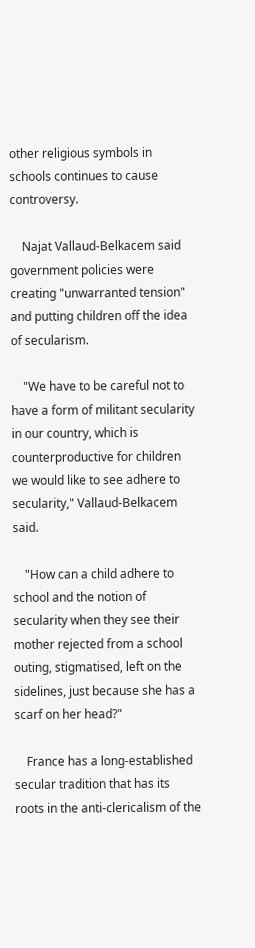other religious symbols in schools continues to cause controversy.

    Najat Vallaud-Belkacem said government policies were creating "unwarranted tension" and putting children off the idea of secularism.

    "We have to be careful not to have a form of militant secularity in our country, which is counterproductive for children we would like to see adhere to secularity," Vallaud-Belkacem said.

    "How can a child adhere to school and the notion of secularity when they see their mother rejected from a school outing, stigmatised, left on the sidelines, just because she has a scarf on her head?"

    France has a long-established secular tradition that has its roots in the anti-clericalism of the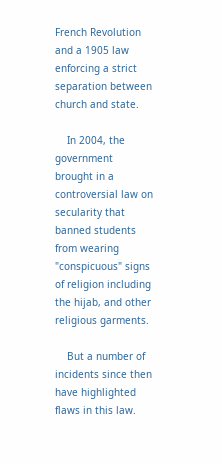French Revolution and a 1905 law enforcing a strict separation between church and state.

    In 2004, the government brought in a controversial law on secularity that banned students from wearing "conspicuous" signs of religion including the hijab, and other religious garments.

    But a number of incidents since then have highlighted flaws in this law.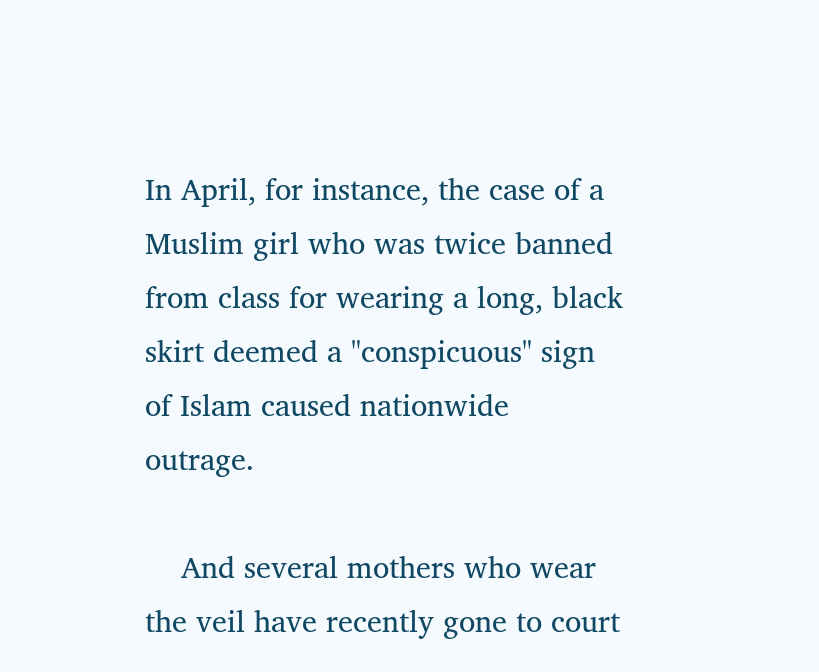In April, for instance, the case of a Muslim girl who was twice banned from class for wearing a long, black skirt deemed a "conspicuous" sign of Islam caused nationwide outrage.

    And several mothers who wear the veil have recently gone to court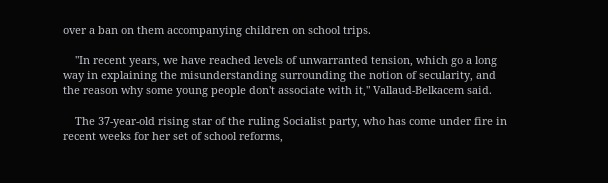over a ban on them accompanying children on school trips.

    "In recent years, we have reached levels of unwarranted tension, which go a long way in explaining the misunderstanding surrounding the notion of secularity, and the reason why some young people don't associate with it," Vallaud-Belkacem said.

    The 37-year-old rising star of the ruling Socialist party, who has come under fire in recent weeks for her set of school reforms,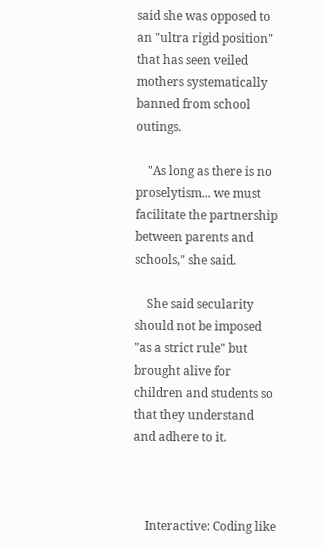said she was opposed to an "ultra rigid position" that has seen veiled mothers systematically banned from school outings.

    "As long as there is no proselytism... we must facilitate the partnership between parents and schools," she said.

    She said secularity should not be imposed "as a strict rule" but brought alive for children and students so that they understand and adhere to it.



    Interactive: Coding like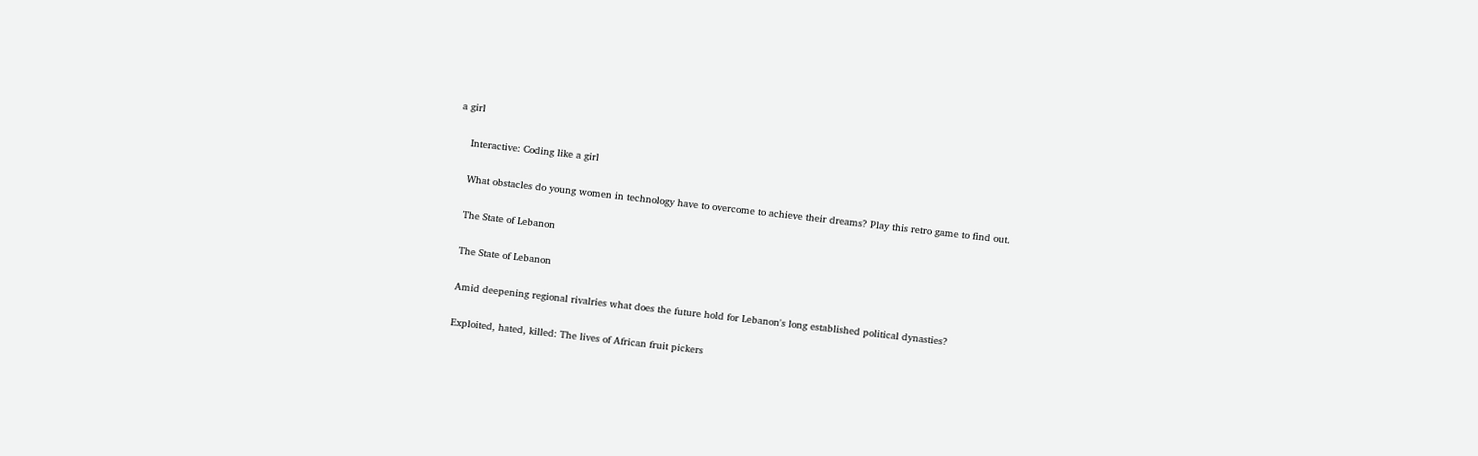a girl

    Interactive: Coding like a girl

    What obstacles do young women in technology have to overcome to achieve their dreams? Play this retro game to find out.

    The State of Lebanon

    The State of Lebanon

    Amid deepening regional rivalries what does the future hold for Lebanon's long established political dynasties?

    Exploited, hated, killed: The lives of African fruit pickers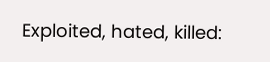Exploited, hated, killed: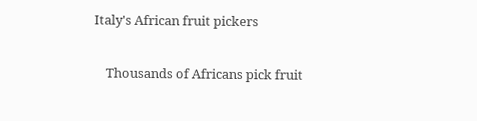Italy's African fruit pickers

    Thousands of Africans pick fruit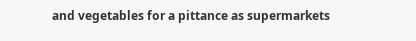and vegetables for a pittance as supermarkets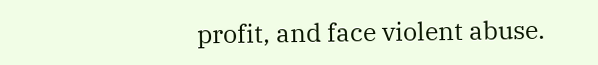profit, and face violent abuse.